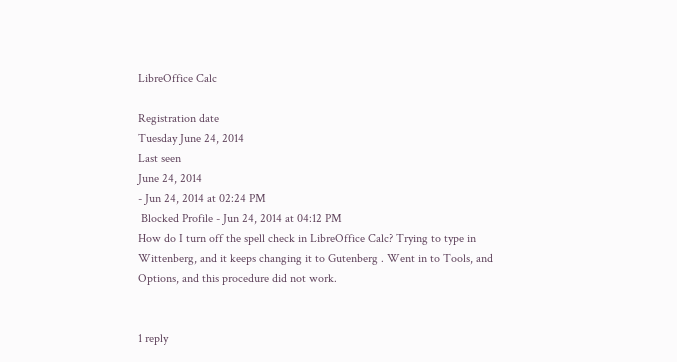LibreOffice Calc

Registration date
Tuesday June 24, 2014
Last seen
June 24, 2014
- Jun 24, 2014 at 02:24 PM
 Blocked Profile - Jun 24, 2014 at 04:12 PM
How do I turn off the spell check in LibreOffice Calc? Trying to type in Wittenberg, and it keeps changing it to Gutenberg . Went in to Tools, and Options, and this procedure did not work.


1 reply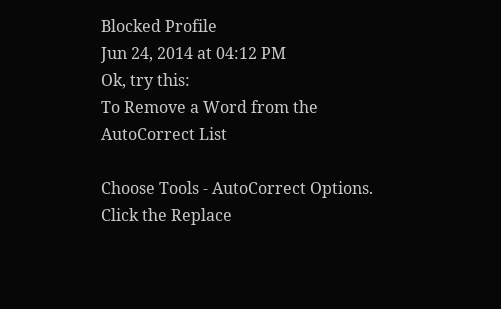Blocked Profile
Jun 24, 2014 at 04:12 PM
Ok, try this:
To Remove a Word from the AutoCorrect List

Choose Tools - AutoCorrect Options.
Click the Replace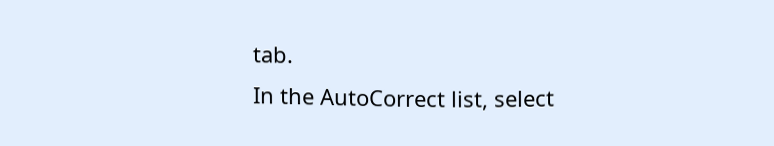tab.
In the AutoCorrect list, select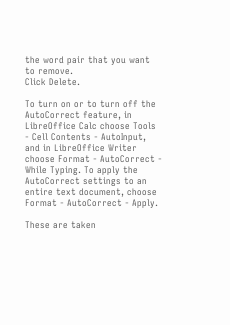the word pair that you want to remove.
Click Delete.

To turn on or to turn off the AutoCorrect feature, in LibreOffice Calc choose Tools - Cell Contents - AutoInput, and in LibreOffice Writer choose Format - AutoCorrect - While Typing. To apply the AutoCorrect settings to an entire text document, choose Format - AutoCorrect - Apply.

These are taken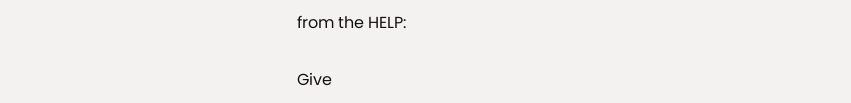from the HELP:

Give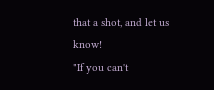that a shot, and let us know!
"If you can't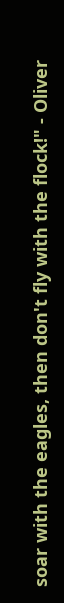soar with the eagles, then don't fly with the flock!" - Oliver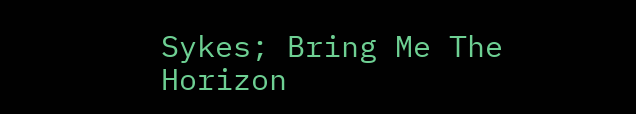Sykes; Bring Me The Horizon